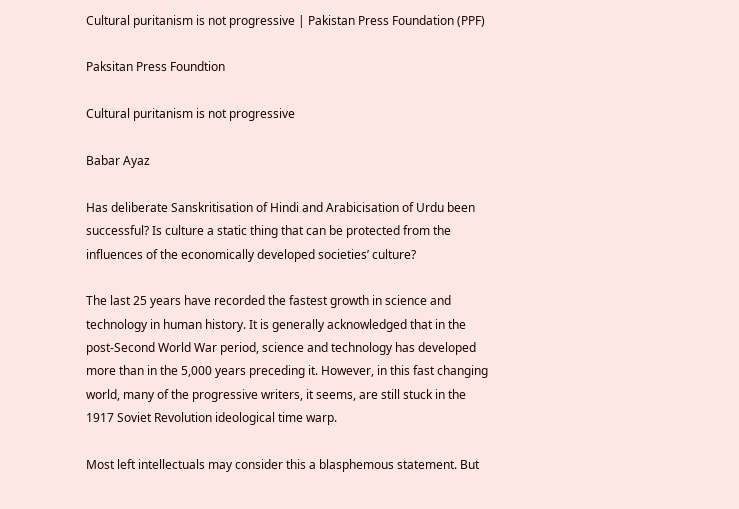Cultural puritanism is not progressive | Pakistan Press Foundation (PPF)

Paksitan Press Foundtion

Cultural puritanism is not progressive

Babar Ayaz

Has deliberate Sanskritisation of Hindi and Arabicisation of Urdu been successful? Is culture a static thing that can be protected from the influences of the economically developed societies’ culture?

The last 25 years have recorded the fastest growth in science and technology in human history. It is generally acknowledged that in the post-Second World War period, science and technology has developed more than in the 5,000 years preceding it. However, in this fast changing world, many of the progressive writers, it seems, are still stuck in the 1917 Soviet Revolution ideological time warp.

Most left intellectuals may consider this a blasphemous statement. But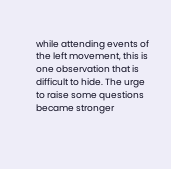while attending events of the left movement, this is one observation that is difficult to hide. The urge to raise some questions became stronger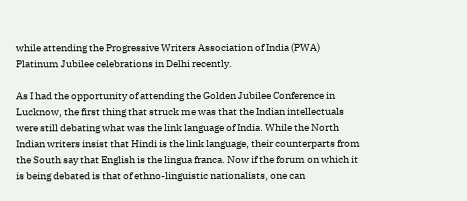while attending the Progressive Writers Association of India (PWA) Platinum Jubilee celebrations in Delhi recently.

As I had the opportunity of attending the Golden Jubilee Conference in Lucknow, the first thing that struck me was that the Indian intellectuals were still debating what was the link language of India. While the North Indian writers insist that Hindi is the link language, their counterparts from the South say that English is the lingua franca. Now if the forum on which it is being debated is that of ethno-linguistic nationalists, one can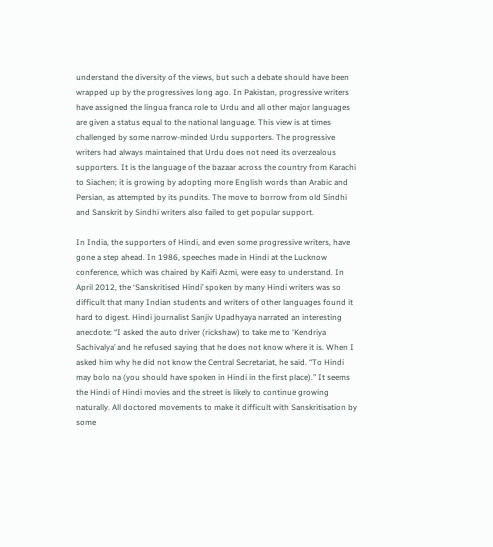understand the diversity of the views, but such a debate should have been wrapped up by the progressives long ago. In Pakistan, progressive writers have assigned the lingua franca role to Urdu and all other major languages are given a status equal to the national language. This view is at times challenged by some narrow-minded Urdu supporters. The progressive writers had always maintained that Urdu does not need its overzealous supporters. It is the language of the bazaar across the country from Karachi to Siachen; it is growing by adopting more English words than Arabic and Persian, as attempted by its pundits. The move to borrow from old Sindhi and Sanskrit by Sindhi writers also failed to get popular support.

In India, the supporters of Hindi, and even some progressive writers, have gone a step ahead. In 1986, speeches made in Hindi at the Lucknow conference, which was chaired by Kaifi Azmi, were easy to understand. In April 2012, the ‘Sanskritised Hindi’ spoken by many Hindi writers was so difficult that many Indian students and writers of other languages found it hard to digest. Hindi journalist Sanjiv Upadhyaya narrated an interesting anecdote: “I asked the auto driver (rickshaw) to take me to ‘Kendriya Sachivalya’ and he refused saying that he does not know where it is. When I asked him why he did not know the Central Secretariat, he said. “To Hindi may bolo na (you should have spoken in Hindi in the first place).” It seems the Hindi of Hindi movies and the street is likely to continue growing naturally. All doctored movements to make it difficult with Sanskritisation by some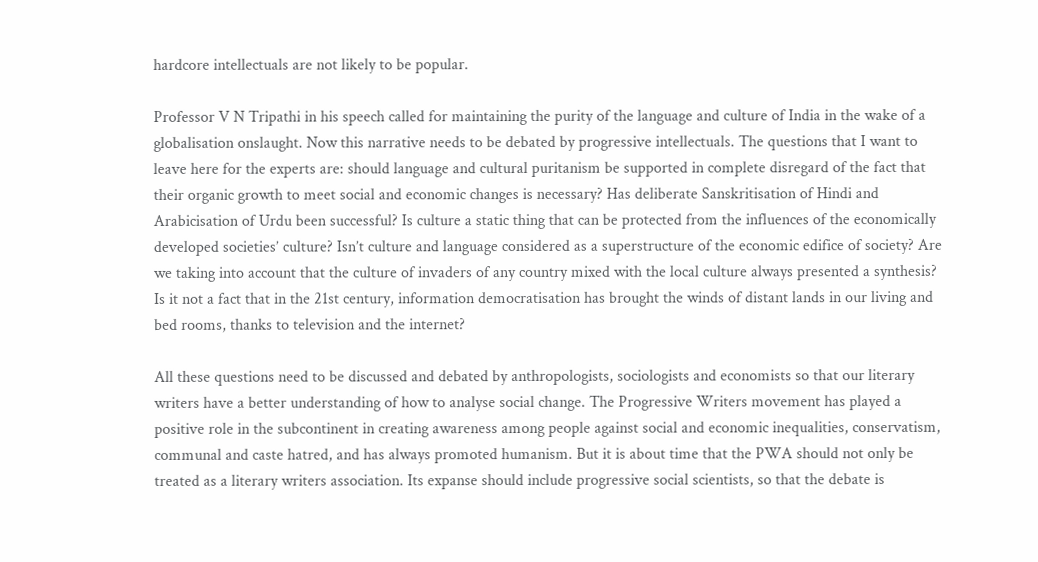hardcore intellectuals are not likely to be popular.

Professor V N Tripathi in his speech called for maintaining the purity of the language and culture of India in the wake of a globalisation onslaught. Now this narrative needs to be debated by progressive intellectuals. The questions that I want to leave here for the experts are: should language and cultural puritanism be supported in complete disregard of the fact that their organic growth to meet social and economic changes is necessary? Has deliberate Sanskritisation of Hindi and Arabicisation of Urdu been successful? Is culture a static thing that can be protected from the influences of the economically developed societies’ culture? Isn’t culture and language considered as a superstructure of the economic edifice of society? Are we taking into account that the culture of invaders of any country mixed with the local culture always presented a synthesis? Is it not a fact that in the 21st century, information democratisation has brought the winds of distant lands in our living and bed rooms, thanks to television and the internet?

All these questions need to be discussed and debated by anthropologists, sociologists and economists so that our literary writers have a better understanding of how to analyse social change. The Progressive Writers movement has played a positive role in the subcontinent in creating awareness among people against social and economic inequalities, conservatism, communal and caste hatred, and has always promoted humanism. But it is about time that the PWA should not only be treated as a literary writers association. Its expanse should include progressive social scientists, so that the debate is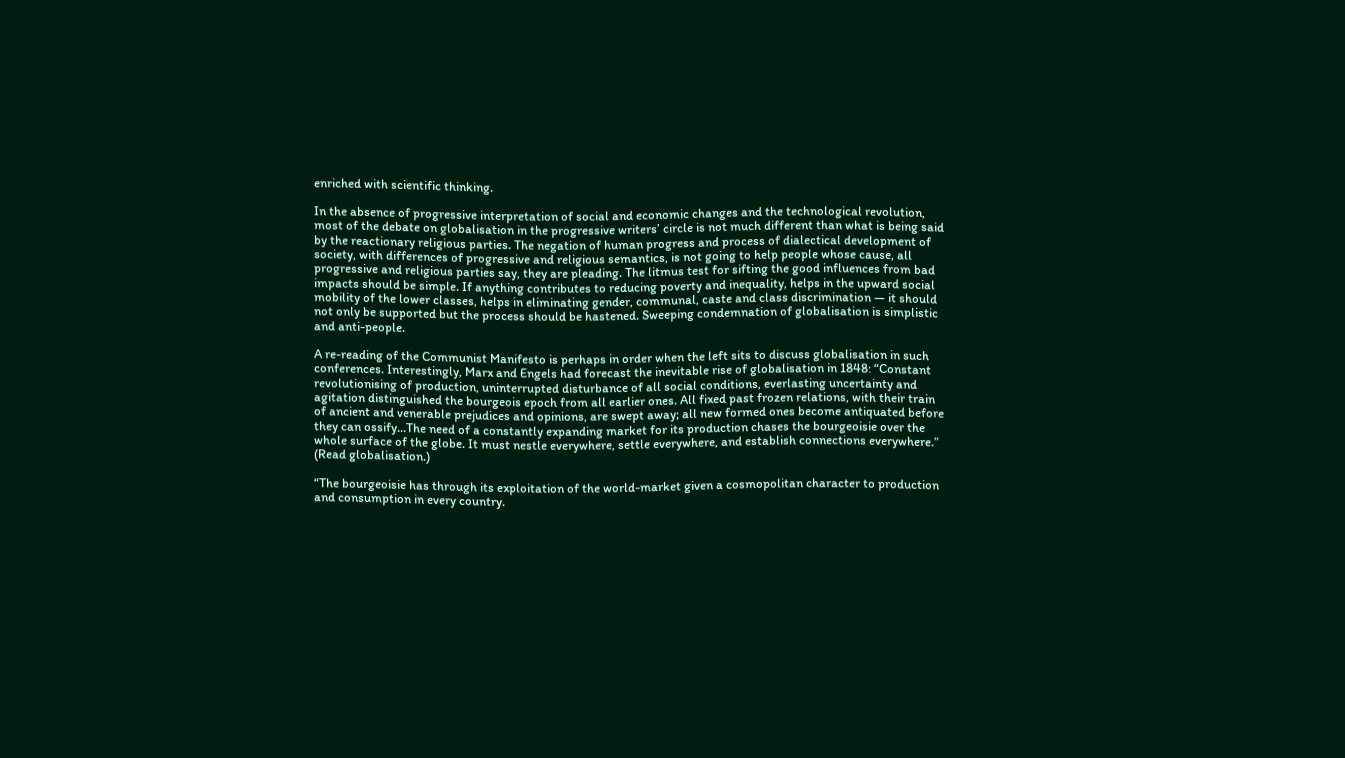enriched with scientific thinking.

In the absence of progressive interpretation of social and economic changes and the technological revolution, most of the debate on globalisation in the progressive writers’ circle is not much different than what is being said by the reactionary religious parties. The negation of human progress and process of dialectical development of society, with differences of progressive and religious semantics, is not going to help people whose cause, all progressive and religious parties say, they are pleading. The litmus test for sifting the good influences from bad impacts should be simple. If anything contributes to reducing poverty and inequality, helps in the upward social mobility of the lower classes, helps in eliminating gender, communal, caste and class discrimination — it should not only be supported but the process should be hastened. Sweeping condemnation of globalisation is simplistic and anti-people.

A re-reading of the Communist Manifesto is perhaps in order when the left sits to discuss globalisation in such conferences. Interestingly, Marx and Engels had forecast the inevitable rise of globalisation in 1848: “Constant revolutionising of production, uninterrupted disturbance of all social conditions, everlasting uncertainty and agitation distinguished the bourgeois epoch from all earlier ones. All fixed past frozen relations, with their train of ancient and venerable prejudices and opinions, are swept away; all new formed ones become antiquated before they can ossify…The need of a constantly expanding market for its production chases the bourgeoisie over the whole surface of the globe. It must nestle everywhere, settle everywhere, and establish connections everywhere.” (Read globalisation.)

“The bourgeoisie has through its exploitation of the world-market given a cosmopolitan character to production and consumption in every country.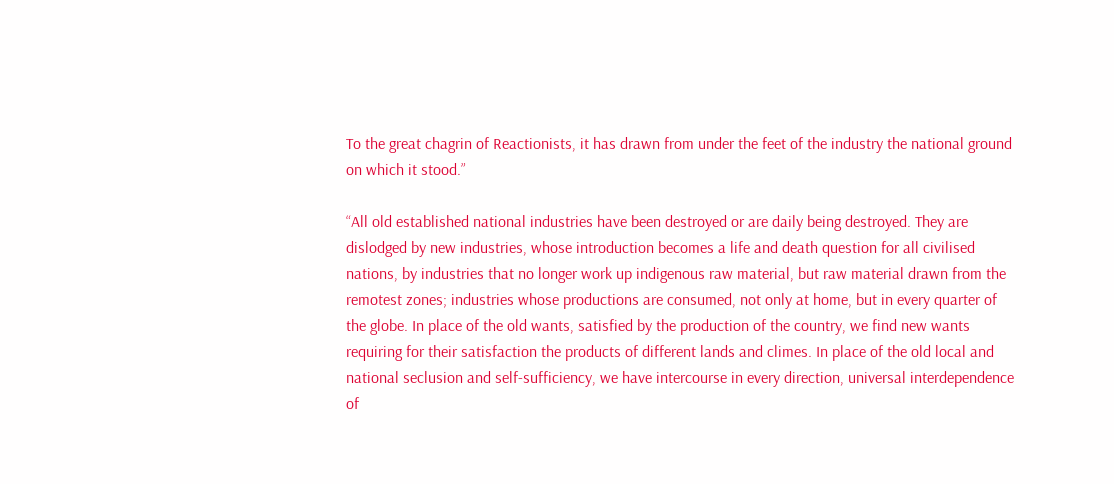To the great chagrin of Reactionists, it has drawn from under the feet of the industry the national ground on which it stood.”

“All old established national industries have been destroyed or are daily being destroyed. They are dislodged by new industries, whose introduction becomes a life and death question for all civilised nations, by industries that no longer work up indigenous raw material, but raw material drawn from the remotest zones; industries whose productions are consumed, not only at home, but in every quarter of the globe. In place of the old wants, satisfied by the production of the country, we find new wants requiring for their satisfaction the products of different lands and climes. In place of the old local and national seclusion and self-sufficiency, we have intercourse in every direction, universal interdependence of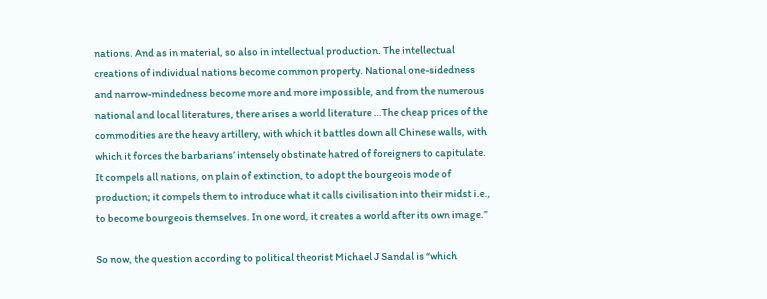nations. And as in material, so also in intellectual production. The intellectual creations of individual nations become common property. National one-sidedness and narrow-mindedness become more and more impossible, and from the numerous national and local literatures, there arises a world literature …The cheap prices of the commodities are the heavy artillery, with which it battles down all Chinese walls, with which it forces the barbarians’ intensely obstinate hatred of foreigners to capitulate. It compels all nations, on plain of extinction, to adopt the bourgeois mode of production; it compels them to introduce what it calls civilisation into their midst i.e., to become bourgeois themselves. In one word, it creates a world after its own image.”

So now, the question according to political theorist Michael J Sandal is “which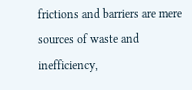frictions and barriers are mere sources of waste and inefficiency,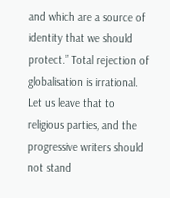and which are a source of identity that we should protect.” Total rejection of globalisation is irrational. Let us leave that to religious parties, and the progressive writers should not stand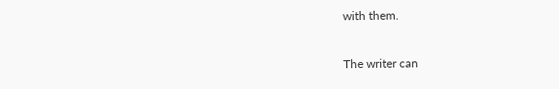with them.

The writer can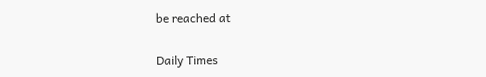be reached at

Daily Times